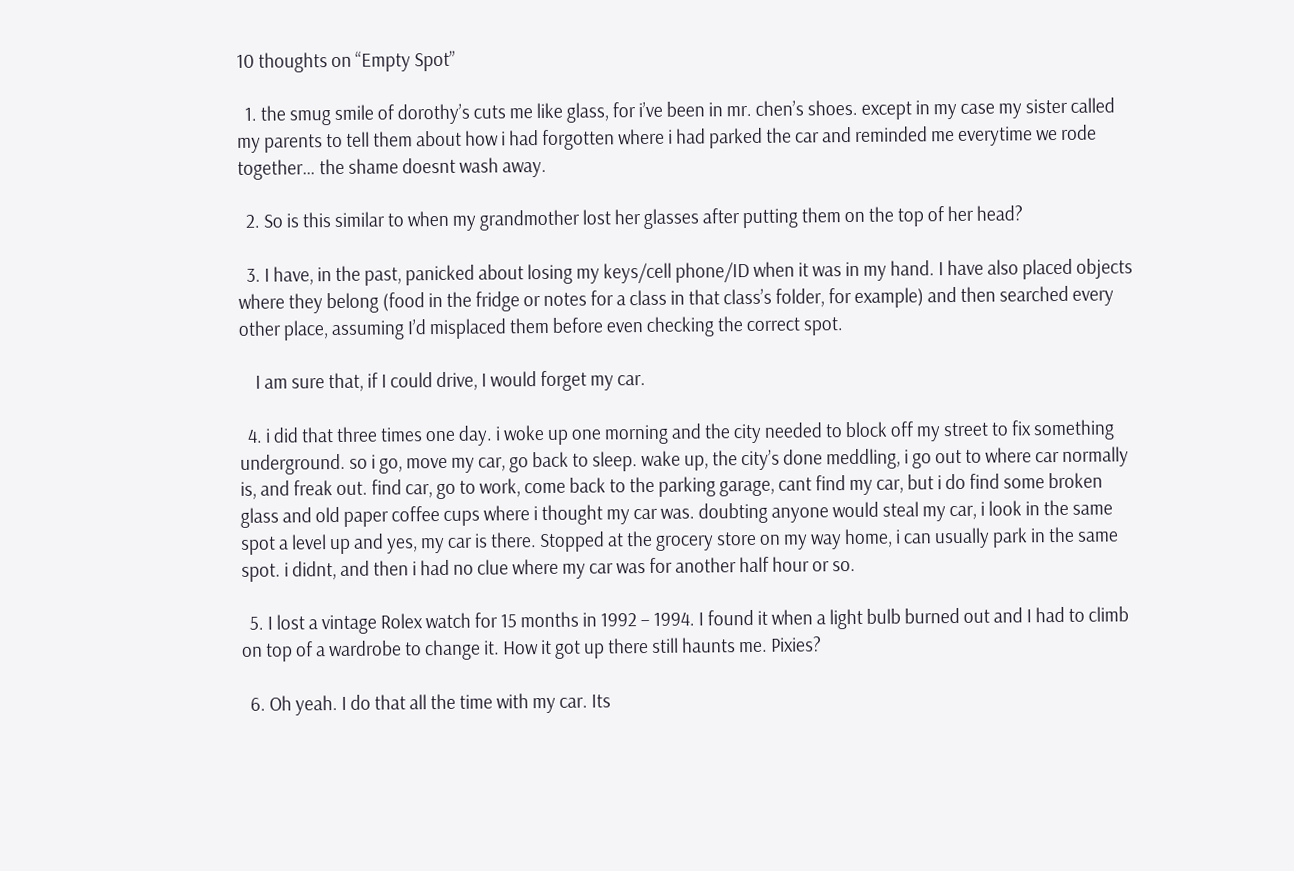10 thoughts on “Empty Spot”

  1. the smug smile of dorothy’s cuts me like glass, for i’ve been in mr. chen’s shoes. except in my case my sister called my parents to tell them about how i had forgotten where i had parked the car and reminded me everytime we rode together… the shame doesnt wash away.

  2. So is this similar to when my grandmother lost her glasses after putting them on the top of her head?

  3. I have, in the past, panicked about losing my keys/cell phone/ID when it was in my hand. I have also placed objects where they belong (food in the fridge or notes for a class in that class’s folder, for example) and then searched every other place, assuming I’d misplaced them before even checking the correct spot.

    I am sure that, if I could drive, I would forget my car.

  4. i did that three times one day. i woke up one morning and the city needed to block off my street to fix something underground. so i go, move my car, go back to sleep. wake up, the city’s done meddling, i go out to where car normally is, and freak out. find car, go to work, come back to the parking garage, cant find my car, but i do find some broken glass and old paper coffee cups where i thought my car was. doubting anyone would steal my car, i look in the same spot a level up and yes, my car is there. Stopped at the grocery store on my way home, i can usually park in the same spot. i didnt, and then i had no clue where my car was for another half hour or so.

  5. I lost a vintage Rolex watch for 15 months in 1992 – 1994. I found it when a light bulb burned out and I had to climb on top of a wardrobe to change it. How it got up there still haunts me. Pixies?

  6. Oh yeah. I do that all the time with my car. Its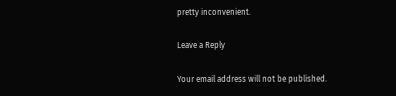pretty inconvenient.

Leave a Reply

Your email address will not be published.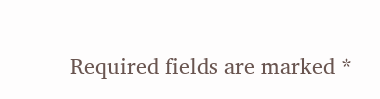Required fields are marked *